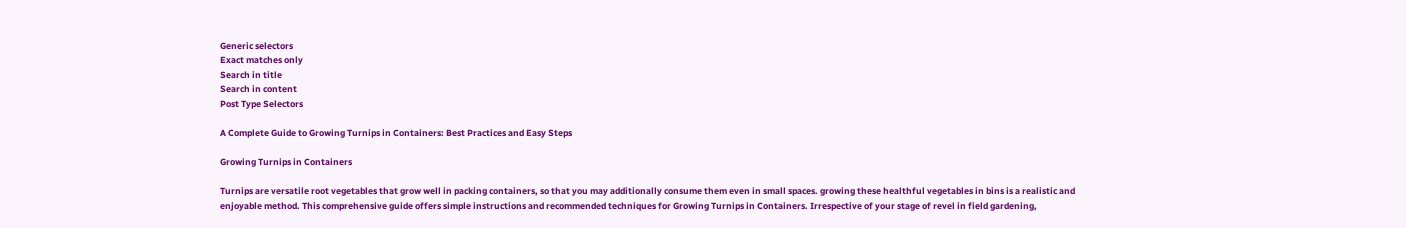Generic selectors
Exact matches only
Search in title
Search in content
Post Type Selectors

A Complete Guide to Growing Turnips in Containers: Best Practices and Easy Steps

Growing Turnips in Containers

Turnips are versatile root vegetables that grow well in packing containers, so that you may additionally consume them even in small spaces. growing these healthful vegetables in bins is a realistic and enjoyable method. This comprehensive guide offers simple instructions and recommended techniques for Growing Turnips in Containers. Irrespective of your stage of revel in field gardening,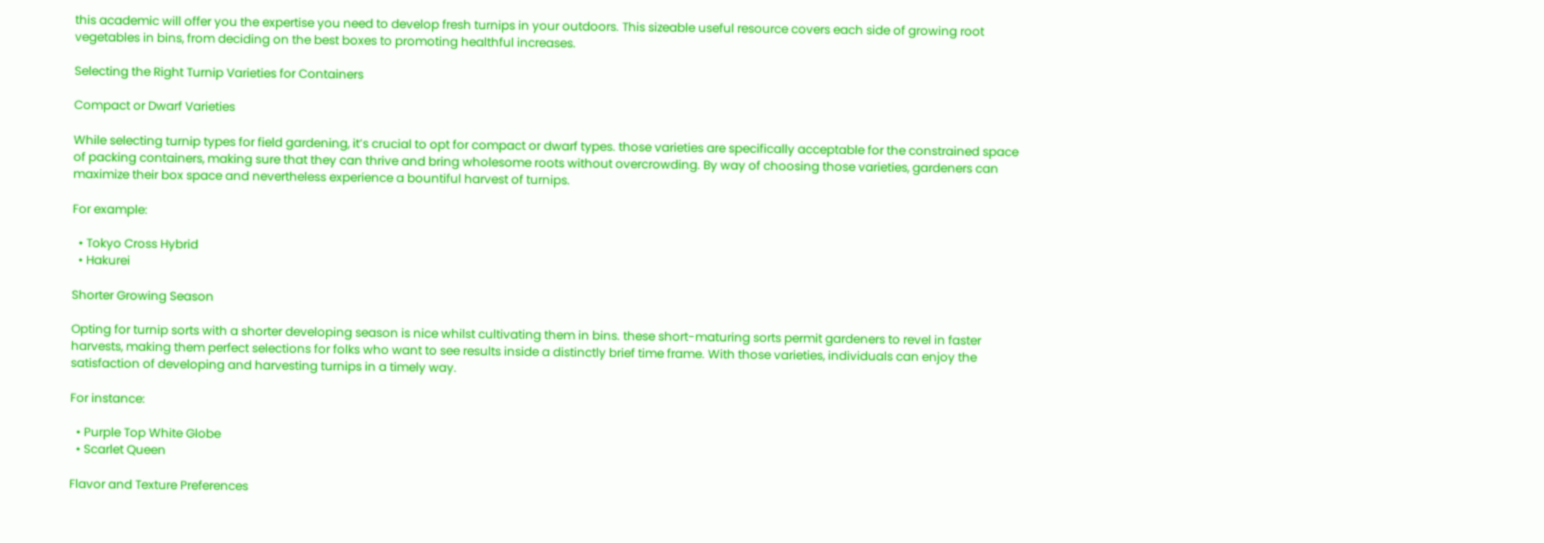this academic will offer you the expertise you need to develop fresh turnips in your outdoors. This sizeable useful resource covers each side of growing root vegetables in bins, from deciding on the best boxes to promoting healthful increases.

Selecting the Right Turnip Varieties for Containers

Compact or Dwarf Varieties

While selecting turnip types for field gardening, it’s crucial to opt for compact or dwarf types. those varieties are specifically acceptable for the constrained space of packing containers, making sure that they can thrive and bring wholesome roots without overcrowding. By way of choosing those varieties, gardeners can maximize their box space and nevertheless experience a bountiful harvest of turnips.

For example:

  • Tokyo Cross Hybrid
  • Hakurei

Shorter Growing Season

Opting for turnip sorts with a shorter developing season is nice whilst cultivating them in bins. these short-maturing sorts permit gardeners to revel in faster harvests, making them perfect selections for folks who want to see results inside a distinctly brief time frame. With those varieties, individuals can enjoy the satisfaction of developing and harvesting turnips in a timely way.

For instance:

  • Purple Top White Globe
  • Scarlet Queen

Flavor and Texture Preferences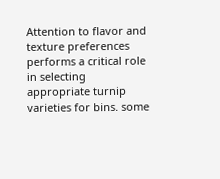Attention to flavor and texture preferences performs a critical role in selecting appropriate turnip varieties for bins. some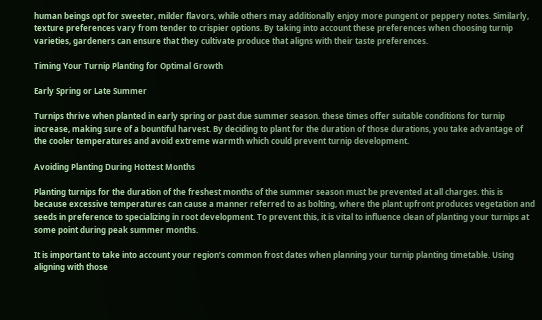human beings opt for sweeter, milder flavors, while others may additionally enjoy more pungent or peppery notes. Similarly, texture preferences vary from tender to crispier options. By taking into account these preferences when choosing turnip varieties, gardeners can ensure that they cultivate produce that aligns with their taste preferences.

Timing Your Turnip Planting for Optimal Growth

Early Spring or Late Summer

Turnips thrive when planted in early spring or past due summer season. these times offer suitable conditions for turnip increase, making sure of a bountiful harvest. By deciding to plant for the duration of those durations, you take advantage of the cooler temperatures and avoid extreme warmth which could prevent turnip development.

Avoiding Planting During Hottest Months

Planting turnips for the duration of the freshest months of the summer season must be prevented at all charges. this is because excessive temperatures can cause a manner referred to as bolting, where the plant upfront produces vegetation and seeds in preference to specializing in root development. To prevent this, it is vital to influence clean of planting your turnips at some point during peak summer months.

It is important to take into account your region’s common frost dates when planning your turnip planting timetable. Using aligning with those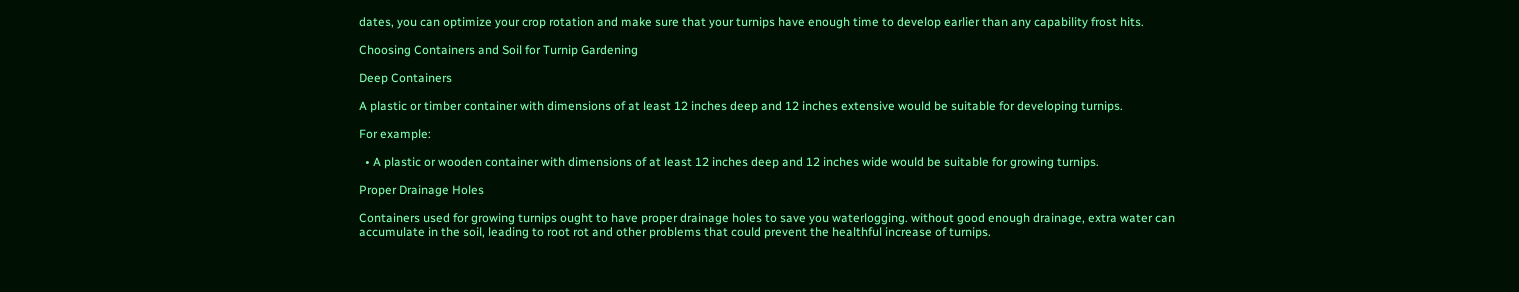dates, you can optimize your crop rotation and make sure that your turnips have enough time to develop earlier than any capability frost hits.

Choosing Containers and Soil for Turnip Gardening

Deep Containers

A plastic or timber container with dimensions of at least 12 inches deep and 12 inches extensive would be suitable for developing turnips.

For example:

  • A plastic or wooden container with dimensions of at least 12 inches deep and 12 inches wide would be suitable for growing turnips.

Proper Drainage Holes

Containers used for growing turnips ought to have proper drainage holes to save you waterlogging. without good enough drainage, extra water can accumulate in the soil, leading to root rot and other problems that could prevent the healthful increase of turnips.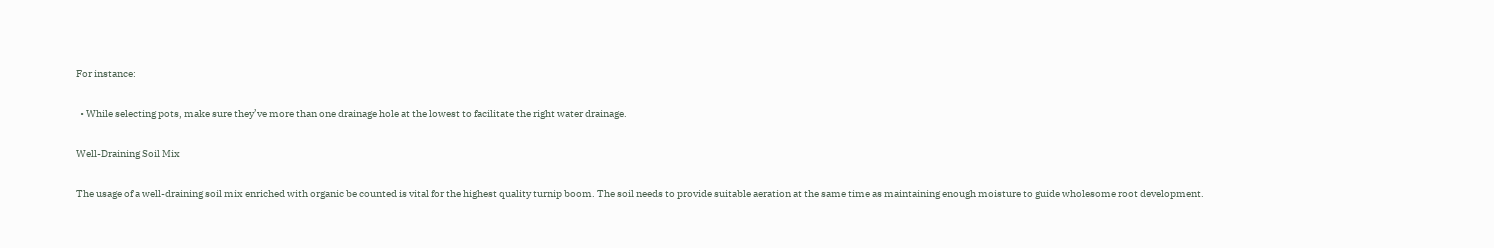For instance:

  • While selecting pots, make sure they’ve more than one drainage hole at the lowest to facilitate the right water drainage.

Well-Draining Soil Mix

The usage of a well-draining soil mix enriched with organic be counted is vital for the highest quality turnip boom. The soil needs to provide suitable aeration at the same time as maintaining enough moisture to guide wholesome root development.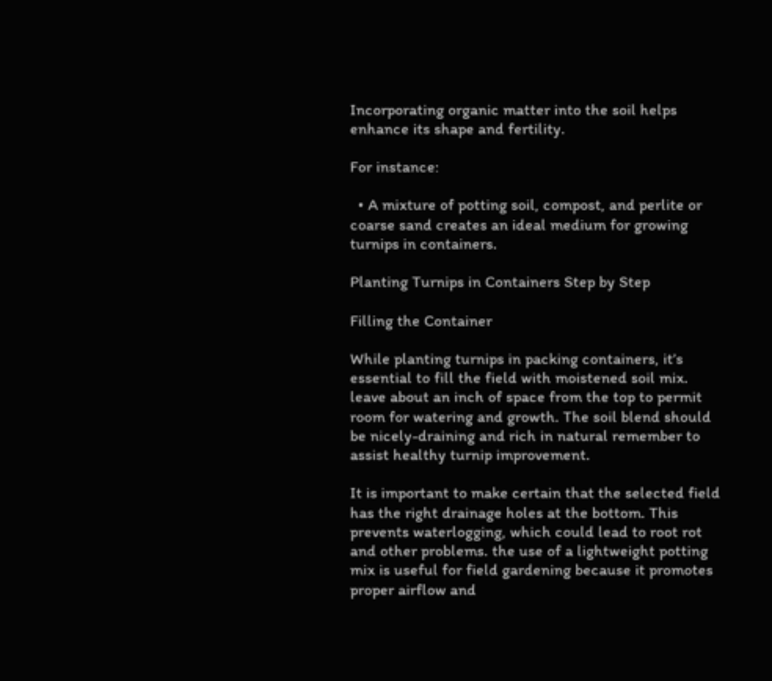Incorporating organic matter into the soil helps enhance its shape and fertility.

For instance:

  • A mixture of potting soil, compost, and perlite or coarse sand creates an ideal medium for growing turnips in containers.

Planting Turnips in Containers Step by Step

Filling the Container

While planting turnips in packing containers, it’s essential to fill the field with moistened soil mix. leave about an inch of space from the top to permit room for watering and growth. The soil blend should be nicely-draining and rich in natural remember to assist healthy turnip improvement.

It is important to make certain that the selected field has the right drainage holes at the bottom. This prevents waterlogging, which could lead to root rot and other problems. the use of a lightweight potting mix is useful for field gardening because it promotes proper airflow and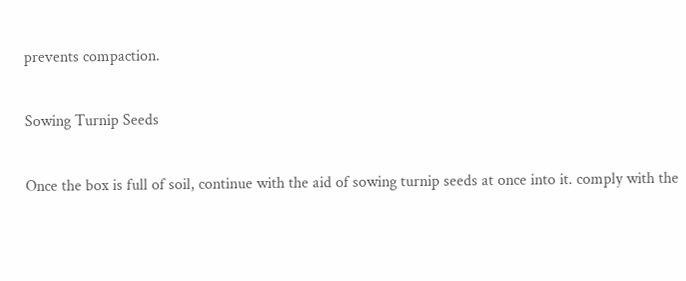prevents compaction.

Sowing Turnip Seeds

Once the box is full of soil, continue with the aid of sowing turnip seeds at once into it. comply with the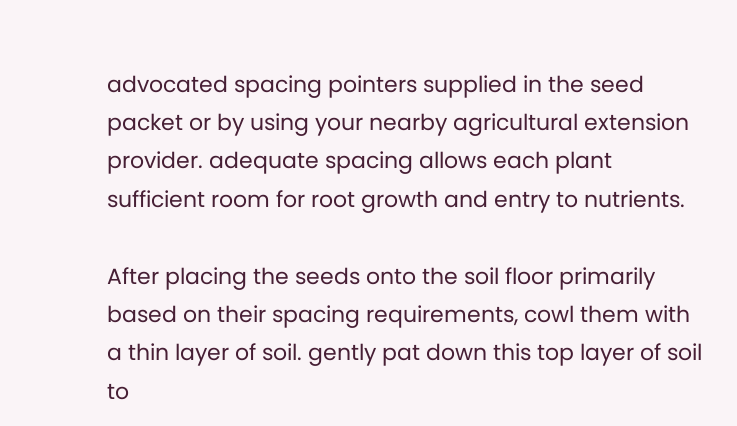advocated spacing pointers supplied in the seed packet or by using your nearby agricultural extension provider. adequate spacing allows each plant sufficient room for root growth and entry to nutrients.

After placing the seeds onto the soil floor primarily based on their spacing requirements, cowl them with a thin layer of soil. gently pat down this top layer of soil to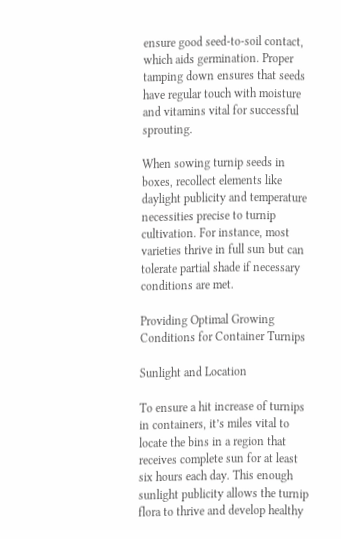ensure good seed-to-soil contact, which aids germination. Proper tamping down ensures that seeds have regular touch with moisture and vitamins vital for successful sprouting.

When sowing turnip seeds in boxes, recollect elements like daylight publicity and temperature necessities precise to turnip cultivation. For instance, most varieties thrive in full sun but can tolerate partial shade if necessary conditions are met.

Providing Optimal Growing Conditions for Container Turnips

Sunlight and Location

To ensure a hit increase of turnips in containers, it’s miles vital to locate the bins in a region that receives complete sun for at least six hours each day. This enough sunlight publicity allows the turnip flora to thrive and develop healthy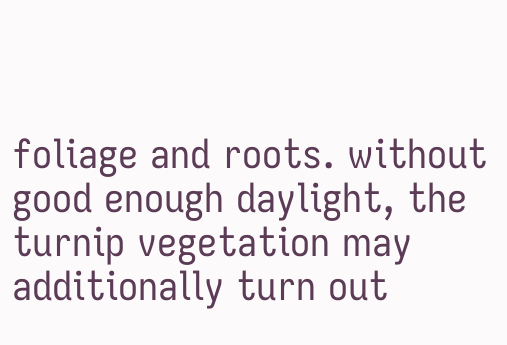foliage and roots. without good enough daylight, the turnip vegetation may additionally turn out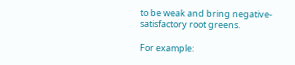to be weak and bring negative-satisfactory root greens.

For example: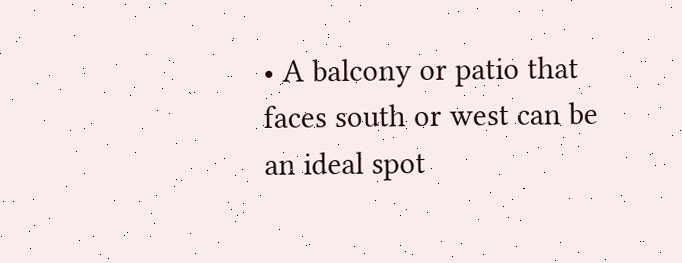• A balcony or patio that faces south or west can be an ideal spot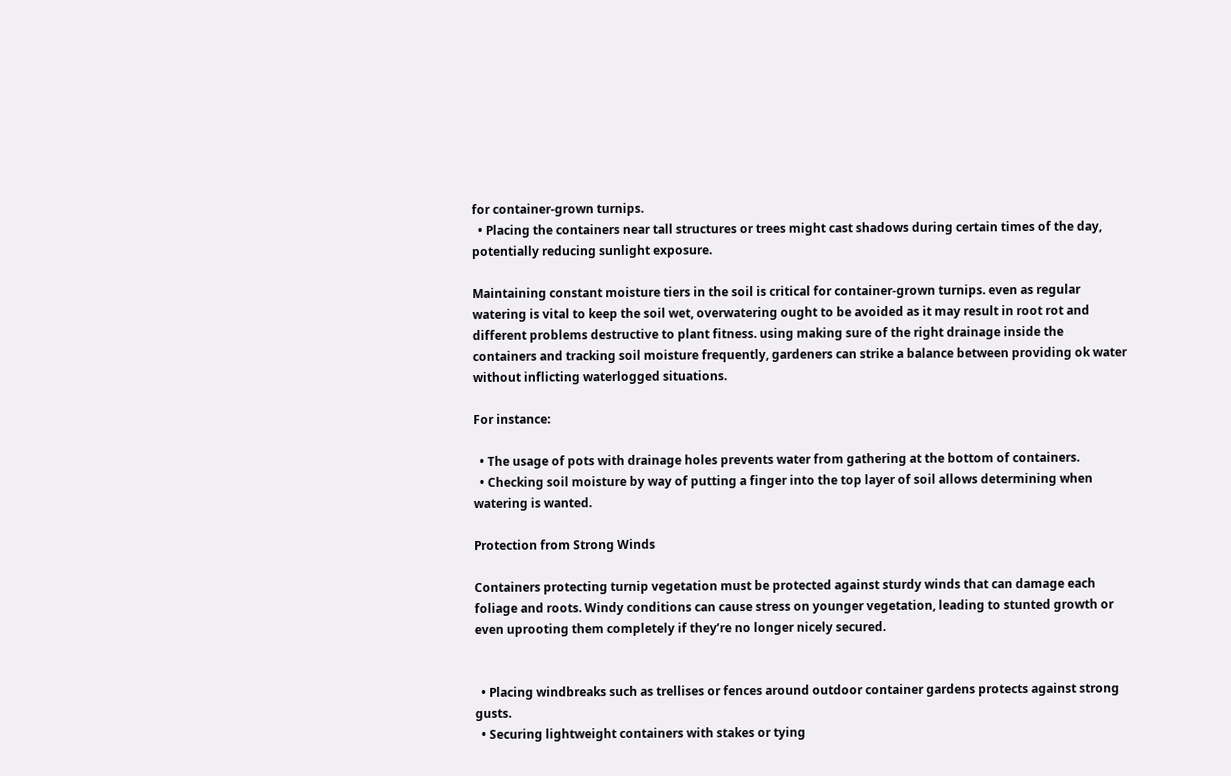for container-grown turnips.
  • Placing the containers near tall structures or trees might cast shadows during certain times of the day, potentially reducing sunlight exposure.

Maintaining constant moisture tiers in the soil is critical for container-grown turnips. even as regular watering is vital to keep the soil wet, overwatering ought to be avoided as it may result in root rot and different problems destructive to plant fitness. using making sure of the right drainage inside the containers and tracking soil moisture frequently, gardeners can strike a balance between providing ok water without inflicting waterlogged situations.

For instance:

  • The usage of pots with drainage holes prevents water from gathering at the bottom of containers.
  • Checking soil moisture by way of putting a finger into the top layer of soil allows determining when watering is wanted.

Protection from Strong Winds

Containers protecting turnip vegetation must be protected against sturdy winds that can damage each foliage and roots. Windy conditions can cause stress on younger vegetation, leading to stunted growth or even uprooting them completely if they’re no longer nicely secured.


  • Placing windbreaks such as trellises or fences around outdoor container gardens protects against strong gusts.
  • Securing lightweight containers with stakes or tying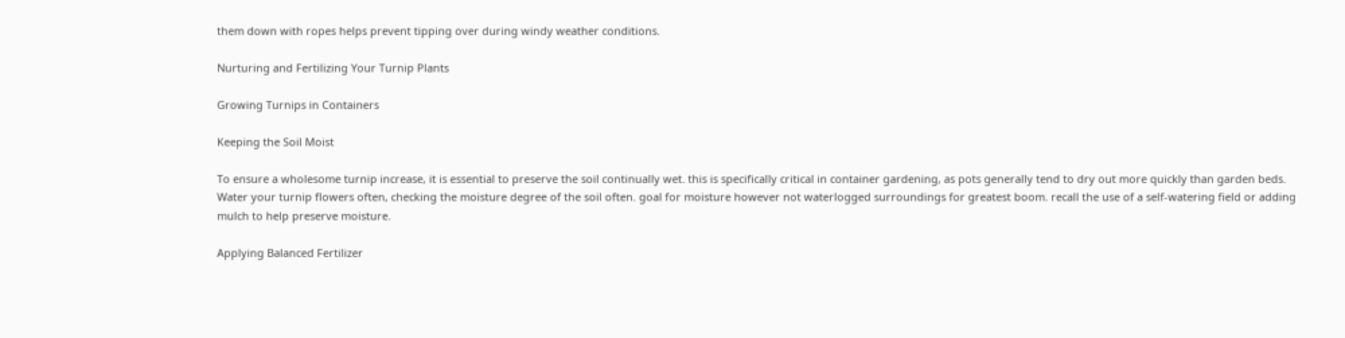them down with ropes helps prevent tipping over during windy weather conditions.

Nurturing and Fertilizing Your Turnip Plants

Growing Turnips in Containers

Keeping the Soil Moist

To ensure a wholesome turnip increase, it is essential to preserve the soil continually wet. this is specifically critical in container gardening, as pots generally tend to dry out more quickly than garden beds. Water your turnip flowers often, checking the moisture degree of the soil often. goal for moisture however not waterlogged surroundings for greatest boom. recall the use of a self-watering field or adding mulch to help preserve moisture.

Applying Balanced Fertilizer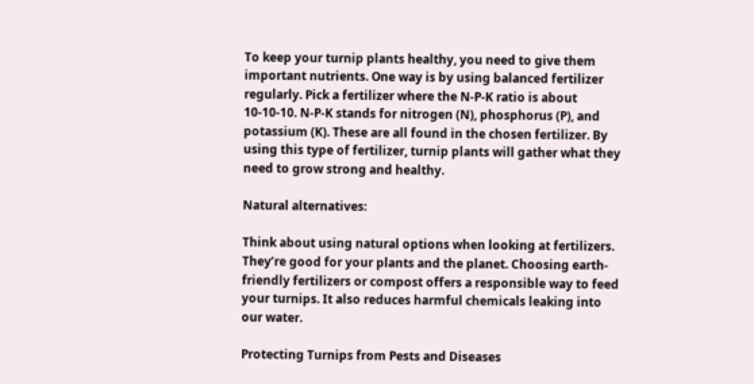To keep your turnip plants healthy, you need to give them important nutrients. One way is by using balanced fertilizer regularly. Pick a fertilizer where the N-P-K ratio is about 10-10-10. N-P-K stands for nitrogen (N), phosphorus (P), and potassium (K). These are all found in the chosen fertilizer. By using this type of fertilizer, turnip plants will gather what they need to grow strong and healthy.

Natural alternatives:

Think about using natural options when looking at fertilizers. They’re good for your plants and the planet. Choosing earth-friendly fertilizers or compost offers a responsible way to feed your turnips. It also reduces harmful chemicals leaking into our water.

Protecting Turnips from Pests and Diseases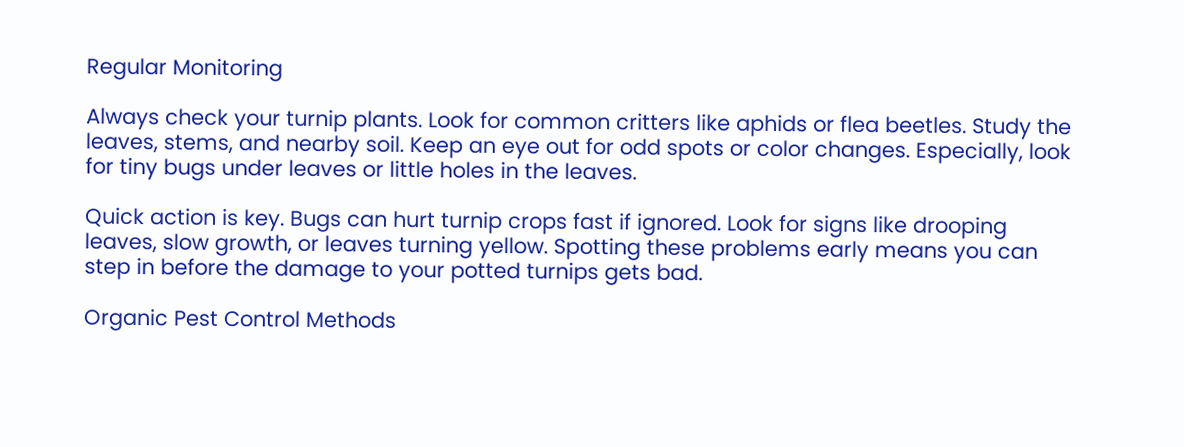Regular Monitoring

Always check your turnip plants. Look for common critters like aphids or flea beetles. Study the leaves, stems, and nearby soil. Keep an eye out for odd spots or color changes. Especially, look for tiny bugs under leaves or little holes in the leaves.

Quick action is key. Bugs can hurt turnip crops fast if ignored. Look for signs like drooping leaves, slow growth, or leaves turning yellow. Spotting these problems early means you can step in before the damage to your potted turnips gets bad.

Organic Pest Control Methods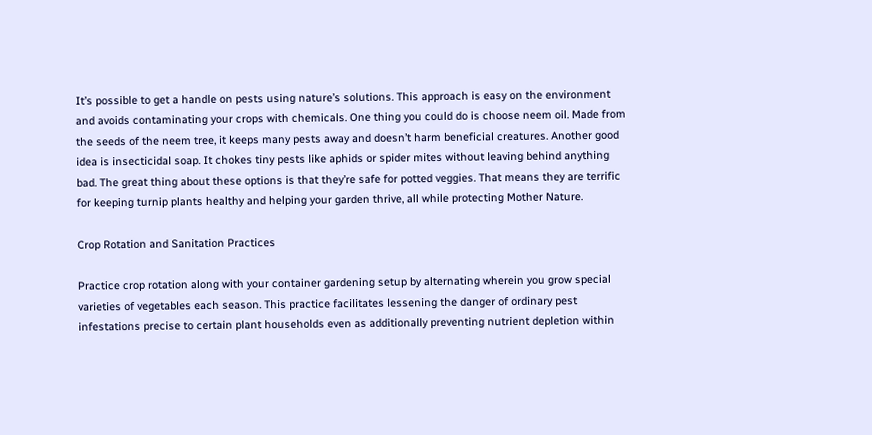It’s possible to get a handle on pests using nature’s solutions. This approach is easy on the environment and avoids contaminating your crops with chemicals. One thing you could do is choose neem oil. Made from the seeds of the neem tree, it keeps many pests away and doesn’t harm beneficial creatures. Another good idea is insecticidal soap. It chokes tiny pests like aphids or spider mites without leaving behind anything bad. The great thing about these options is that they’re safe for potted veggies. That means they are terrific for keeping turnip plants healthy and helping your garden thrive, all while protecting Mother Nature.

Crop Rotation and Sanitation Practices

Practice crop rotation along with your container gardening setup by alternating wherein you grow special varieties of vegetables each season. This practice facilitates lessening the danger of ordinary pest infestations precise to certain plant households even as additionally preventing nutrient depletion within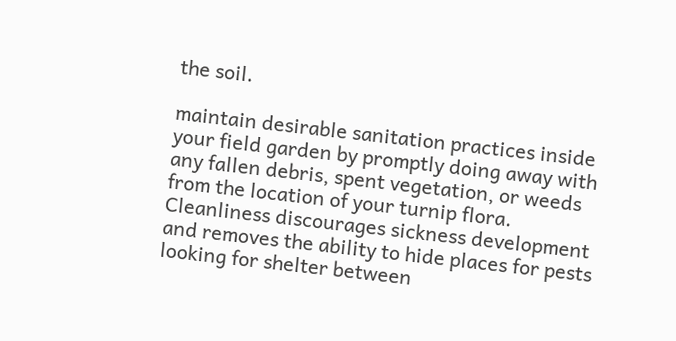the soil.

maintain desirable sanitation practices inside your field garden by promptly doing away with any fallen debris, spent vegetation, or weeds from the location of your turnip flora. Cleanliness discourages sickness development and removes the ability to hide places for pests looking for shelter between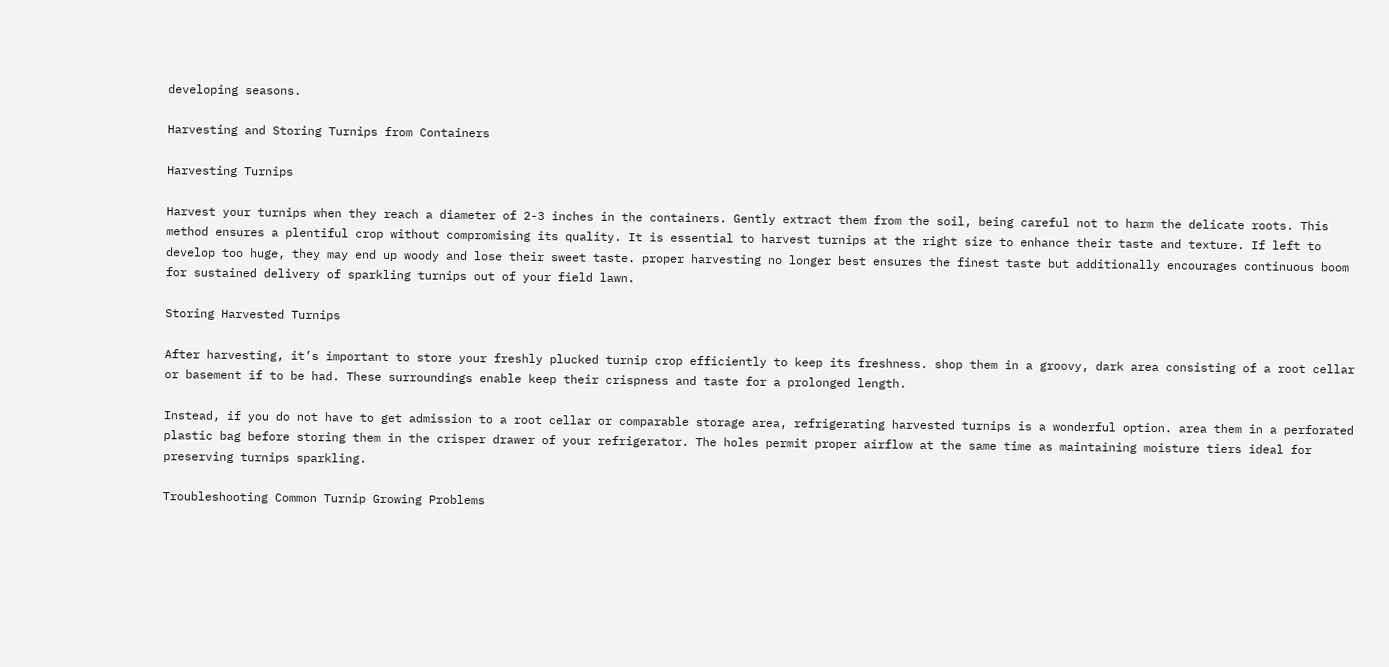developing seasons.

Harvesting and Storing Turnips from Containers

Harvesting Turnips

Harvest your turnips when they reach a diameter of 2-3 inches in the containers. Gently extract them from the soil, being careful not to harm the delicate roots. This method ensures a plentiful crop without compromising its quality. It is essential to harvest turnips at the right size to enhance their taste and texture. If left to develop too huge, they may end up woody and lose their sweet taste. proper harvesting no longer best ensures the finest taste but additionally encourages continuous boom for sustained delivery of sparkling turnips out of your field lawn.

Storing Harvested Turnips

After harvesting, it’s important to store your freshly plucked turnip crop efficiently to keep its freshness. shop them in a groovy, dark area consisting of a root cellar or basement if to be had. These surroundings enable keep their crispness and taste for a prolonged length.

Instead, if you do not have to get admission to a root cellar or comparable storage area, refrigerating harvested turnips is a wonderful option. area them in a perforated plastic bag before storing them in the crisper drawer of your refrigerator. The holes permit proper airflow at the same time as maintaining moisture tiers ideal for preserving turnips sparkling.

Troubleshooting Common Turnip Growing Problems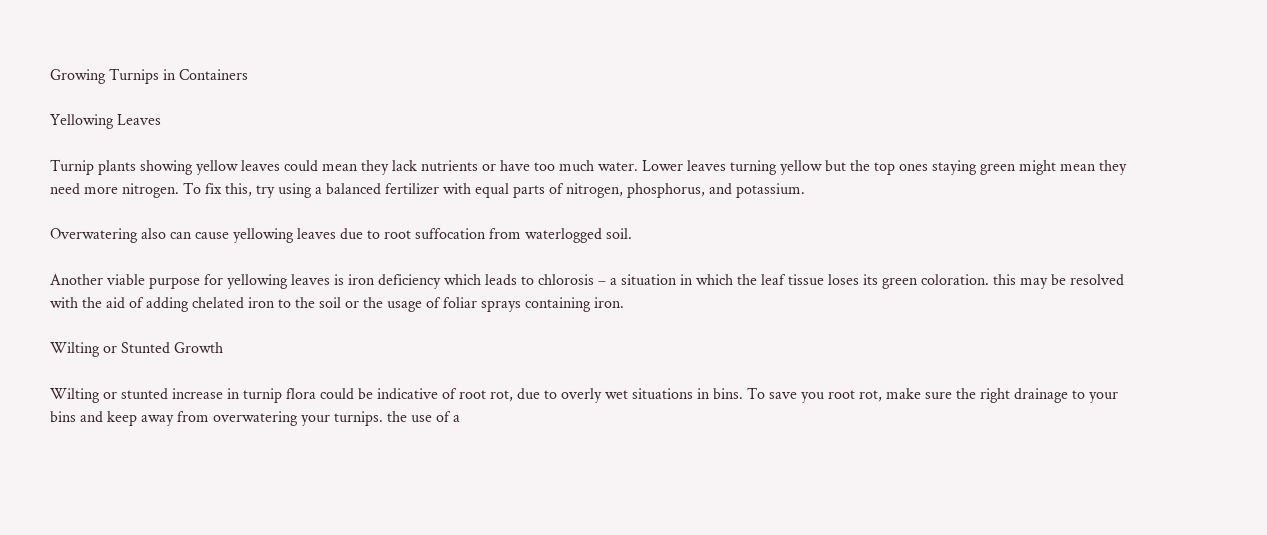Growing Turnips in Containers

Yellowing Leaves

Turnip plants showing yellow leaves could mean they lack nutrients or have too much water. Lower leaves turning yellow but the top ones staying green might mean they need more nitrogen. To fix this, try using a balanced fertilizer with equal parts of nitrogen, phosphorus, and potassium.

Overwatering also can cause yellowing leaves due to root suffocation from waterlogged soil.

Another viable purpose for yellowing leaves is iron deficiency which leads to chlorosis – a situation in which the leaf tissue loses its green coloration. this may be resolved with the aid of adding chelated iron to the soil or the usage of foliar sprays containing iron.

Wilting or Stunted Growth

Wilting or stunted increase in turnip flora could be indicative of root rot, due to overly wet situations in bins. To save you root rot, make sure the right drainage to your bins and keep away from overwatering your turnips. the use of a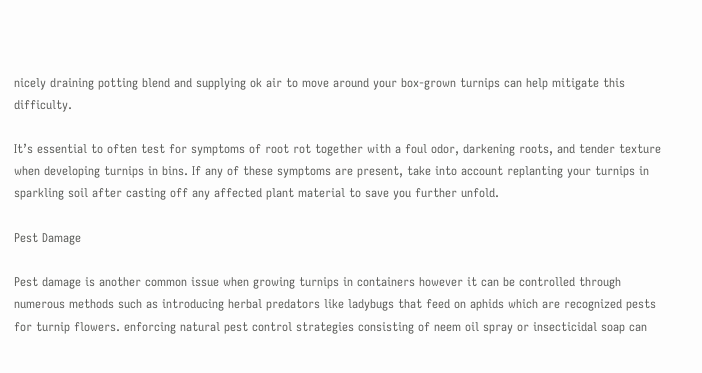nicely draining potting blend and supplying ok air to move around your box-grown turnips can help mitigate this difficulty.

It’s essential to often test for symptoms of root rot together with a foul odor, darkening roots, and tender texture when developing turnips in bins. If any of these symptoms are present, take into account replanting your turnips in sparkling soil after casting off any affected plant material to save you further unfold.

Pest Damage

Pest damage is another common issue when growing turnips in containers however it can be controlled through numerous methods such as introducing herbal predators like ladybugs that feed on aphids which are recognized pests for turnip flowers. enforcing natural pest control strategies consisting of neem oil spray or insecticidal soap can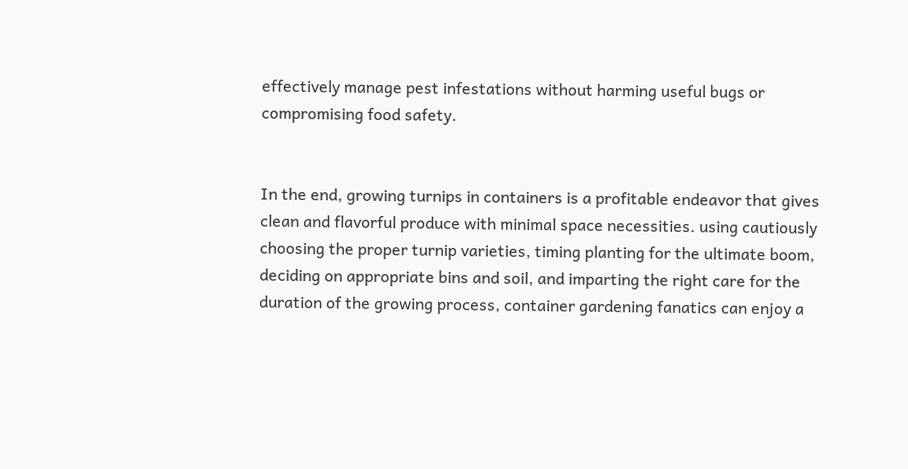effectively manage pest infestations without harming useful bugs or compromising food safety.


In the end, growing turnips in containers is a profitable endeavor that gives clean and flavorful produce with minimal space necessities. using cautiously choosing the proper turnip varieties, timing planting for the ultimate boom, deciding on appropriate bins and soil, and imparting the right care for the duration of the growing process, container gardening fanatics can enjoy a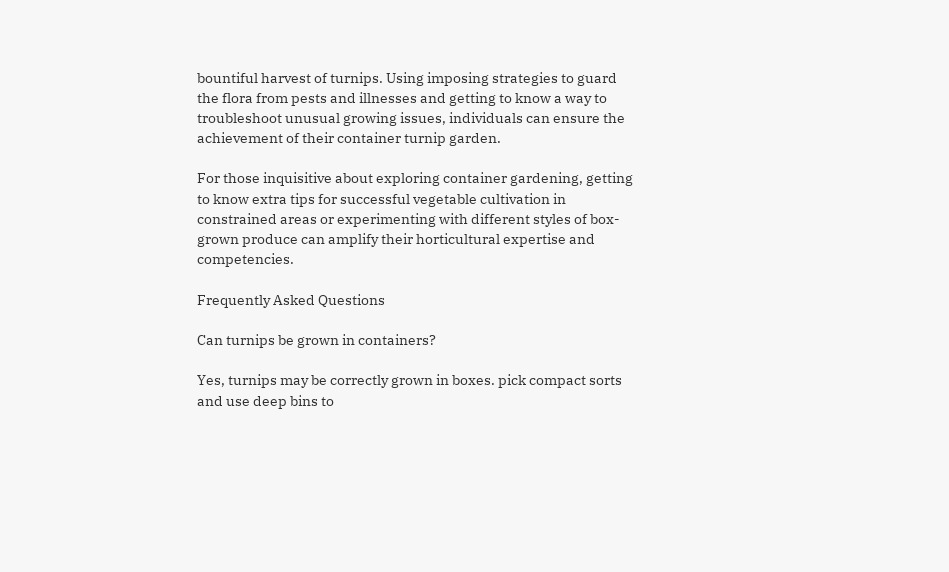bountiful harvest of turnips. Using imposing strategies to guard the flora from pests and illnesses and getting to know a way to troubleshoot unusual growing issues, individuals can ensure the achievement of their container turnip garden.

For those inquisitive about exploring container gardening, getting to know extra tips for successful vegetable cultivation in constrained areas or experimenting with different styles of box-grown produce can amplify their horticultural expertise and competencies.

Frequently Asked Questions

Can turnips be grown in containers?

Yes, turnips may be correctly grown in boxes. pick compact sorts and use deep bins to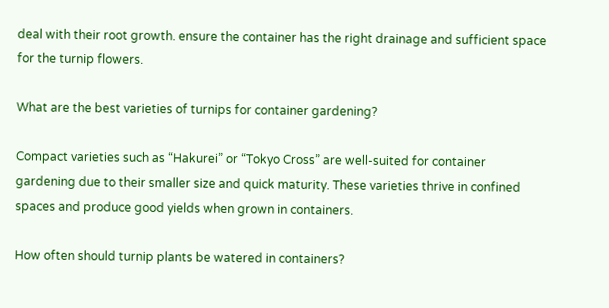deal with their root growth. ensure the container has the right drainage and sufficient space for the turnip flowers.

What are the best varieties of turnips for container gardening?

Compact varieties such as “Hakurei” or “Tokyo Cross” are well-suited for container gardening due to their smaller size and quick maturity. These varieties thrive in confined spaces and produce good yields when grown in containers.

How often should turnip plants be watered in containers?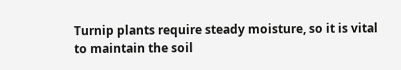Turnip plants require steady moisture, so it is vital to maintain the soil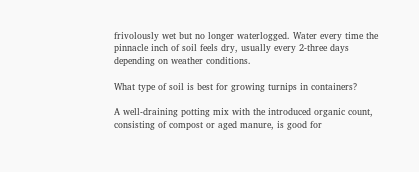frivolously wet but no longer waterlogged. Water every time the pinnacle inch of soil feels dry, usually every 2-three days depending on weather conditions.

What type of soil is best for growing turnips in containers?

A well-draining potting mix with the introduced organic count, consisting of compost or aged manure, is good for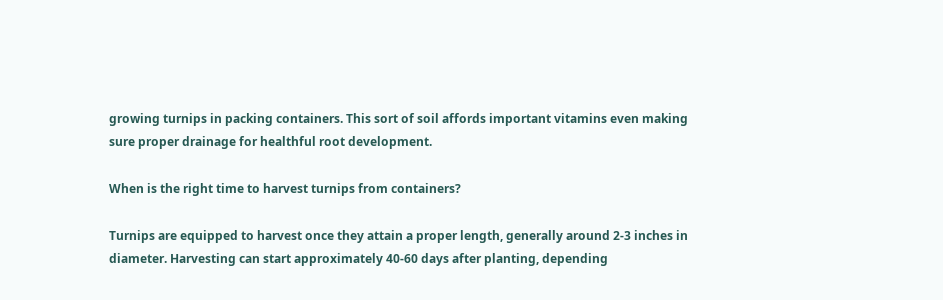growing turnips in packing containers. This sort of soil affords important vitamins even making sure proper drainage for healthful root development.

When is the right time to harvest turnips from containers?

Turnips are equipped to harvest once they attain a proper length, generally around 2-3 inches in diameter. Harvesting can start approximately 40-60 days after planting, depending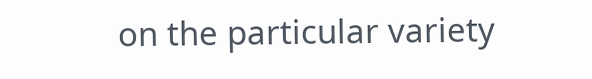on the particular variety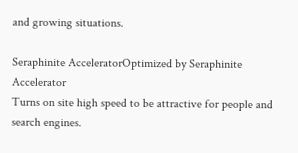and growing situations.

Seraphinite AcceleratorOptimized by Seraphinite Accelerator
Turns on site high speed to be attractive for people and search engines.